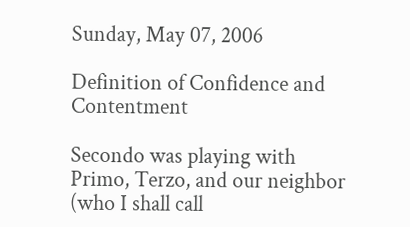Sunday, May 07, 2006

Definition of Confidence and Contentment

Secondo was playing with Primo, Terzo, and our neighbor (who I shall call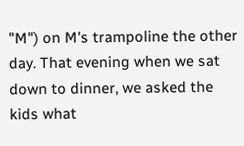"M") on M's trampoline the other day. That evening when we sat down to dinner, we asked the kids what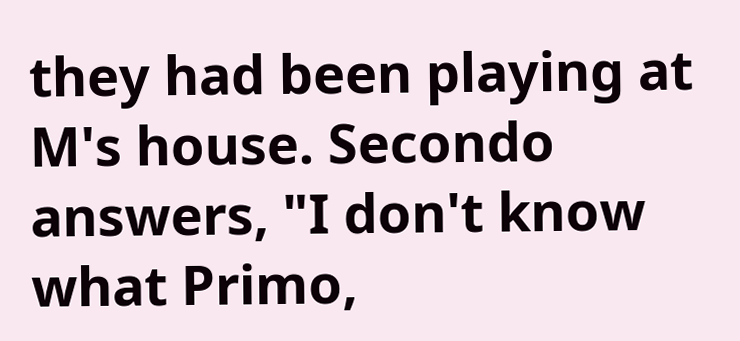they had been playing at M's house. Secondo answers, "I don't know what Primo,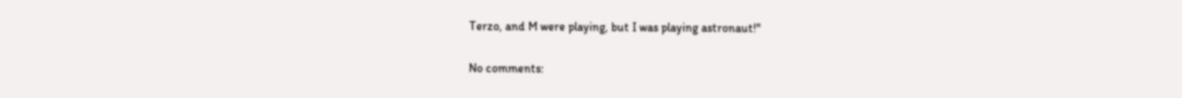Terzo, and M were playing, but I was playing astronaut!"

No comments: